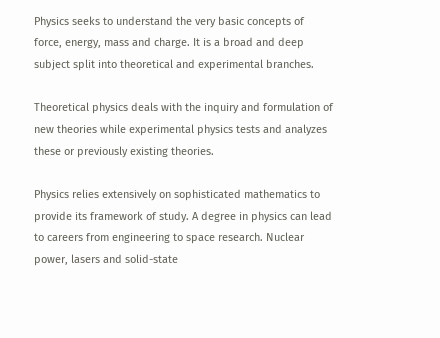Physics seeks to understand the very basic concepts of force, energy, mass and charge. It is a broad and deep subject split into theoretical and experimental branches.

Theoretical physics deals with the inquiry and formulation of new theories while experimental physics tests and analyzes these or previously existing theories.

Physics relies extensively on sophisticated mathematics to provide its framework of study. A degree in physics can lead to careers from engineering to space research. Nuclear power, lasers and solid-state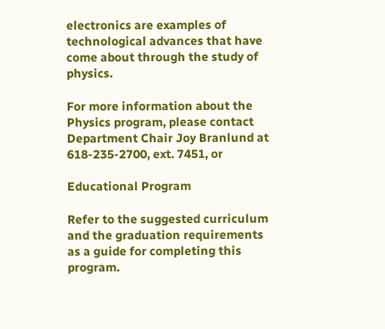electronics are examples of technological advances that have come about through the study of physics.

For more information about the Physics program, please contact Department Chair Joy Branlund at 618-235-2700, ext. 7451, or

Educational Program

Refer to the suggested curriculum and the graduation requirements as a guide for completing this program.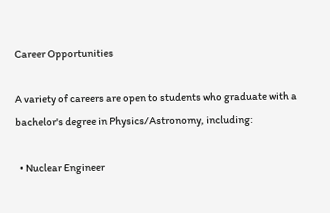Career Opportunities

A variety of careers are open to students who graduate with a bachelor's degree in Physics/Astronomy, including:

  • Nuclear Engineer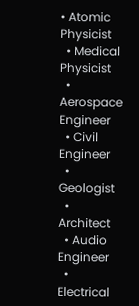• Atomic Physicist
  • Medical Physicist
  • Aerospace Engineer
  • Civil Engineer
  • Geologist
  • Architect
  • Audio Engineer
  • Electrical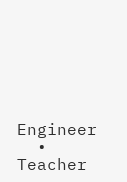Engineer
  • Teacher